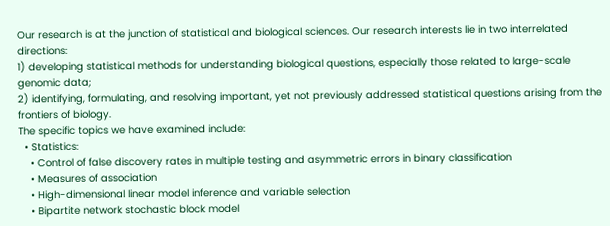Our research is at the junction of statistical and biological sciences. Our research interests lie in two interrelated directions:
1) developing statistical methods for understanding biological questions, especially those related to large-scale genomic data;
2) identifying, formulating, and resolving important, yet not previously addressed statistical questions arising from the frontiers of biology.
The specific topics we have examined include:
  • Statistics:
    • Control of false discovery rates in multiple testing and asymmetric errors in binary classification
    • Measures of association
    • High-dimensional linear model inference and variable selection
    • Bipartite network stochastic block model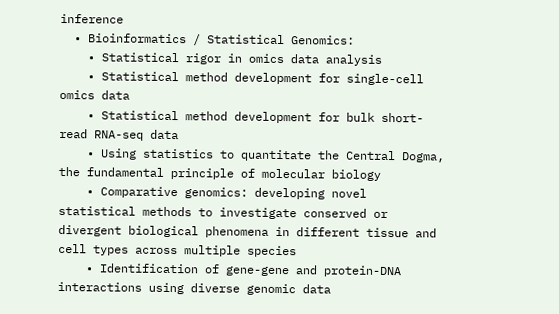inference
  • Bioinformatics / Statistical Genomics:
    • Statistical rigor in omics data analysis
    • Statistical method development for single-cell omics data
    • Statistical method development for bulk short-read RNA-seq data
    • Using statistics to quantitate the Central Dogma, the fundamental principle of molecular biology
    • Comparative genomics: developing novel statistical methods to investigate conserved or divergent biological phenomena in different tissue and cell types across multiple species
    • Identification of gene-gene and protein-DNA interactions using diverse genomic data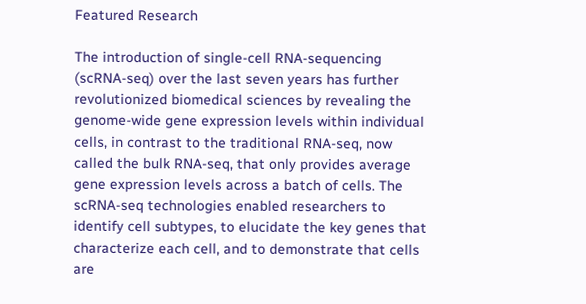Featured Research

The introduction of single-cell RNA-sequencing (scRNA-seq) over the last seven years has further revolutionized biomedical sciences by revealing the genome-wide gene expression levels within individual cells, in contrast to the traditional RNA-seq, now called the bulk RNA-seq, that only provides average gene expression levels across a batch of cells. The scRNA-seq technologies enabled researchers to identify cell subtypes, to elucidate the key genes that characterize each cell, and to demonstrate that cells are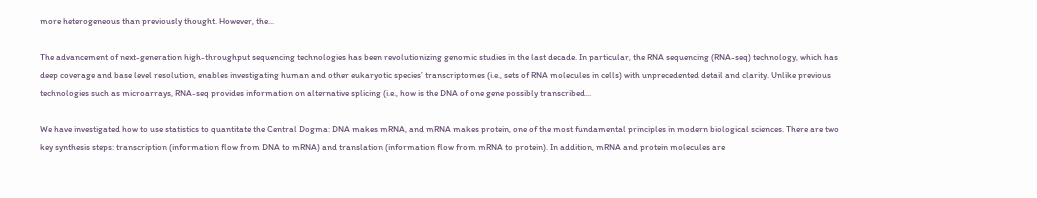more heterogeneous than previously thought. However, the...

The advancement of next-generation high-throughput sequencing technologies has been revolutionizing genomic studies in the last decade. In particular, the RNA sequencing (RNA-seq) technology, which has deep coverage and base level resolution, enables investigating human and other eukaryotic species’ transcriptomes (i.e., sets of RNA molecules in cells) with unprecedented detail and clarity. Unlike previous technologies such as microarrays, RNA-seq provides information on alternative splicing (i.e., how is the DNA of one gene possibly transcribed...

We have investigated how to use statistics to quantitate the Central Dogma: DNA makes mRNA, and mRNA makes protein, one of the most fundamental principles in modern biological sciences. There are two key synthesis steps: transcription (information flow from DNA to mRNA) and translation (information flow from mRNA to protein). In addition, mRNA and protein molecules are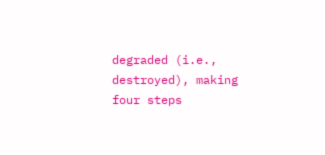degraded (i.e., destroyed), making four steps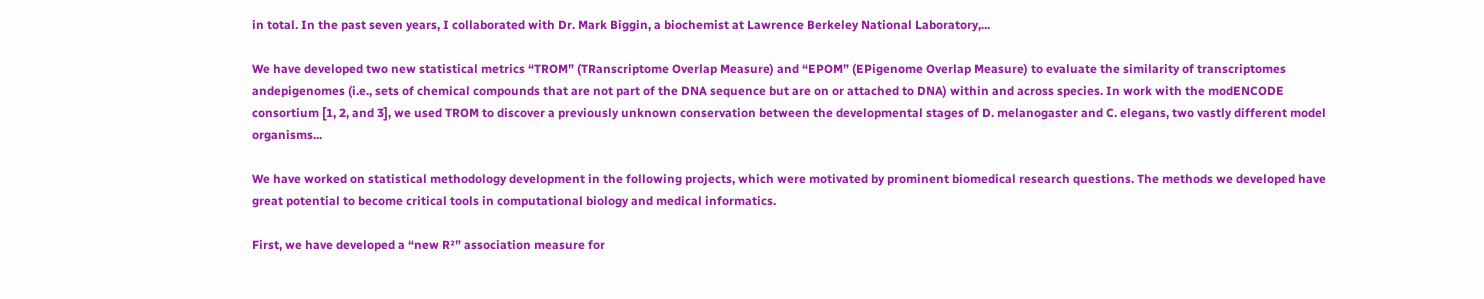in total. In the past seven years, I collaborated with Dr. Mark Biggin, a biochemist at Lawrence Berkeley National Laboratory,...

We have developed two new statistical metrics “TROM” (TRanscriptome Overlap Measure) and “EPOM” (EPigenome Overlap Measure) to evaluate the similarity of transcriptomes andepigenomes (i.e., sets of chemical compounds that are not part of the DNA sequence but are on or attached to DNA) within and across species. In work with the modENCODE consortium [1, 2, and 3], we used TROM to discover a previously unknown conservation between the developmental stages of D. melanogaster and C. elegans, two vastly different model organisms...

We have worked on statistical methodology development in the following projects, which were motivated by prominent biomedical research questions. The methods we developed have great potential to become critical tools in computational biology and medical informatics.

First, we have developed a “new R²” association measure for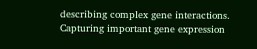describing complex gene interactions. Capturing important gene expression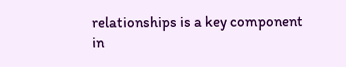relationships is a key component in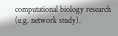computational biology research (e.g. network study).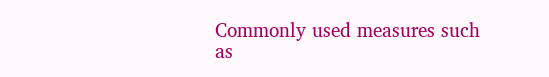Commonly used measures such as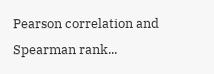Pearson correlation and Spearman rank...